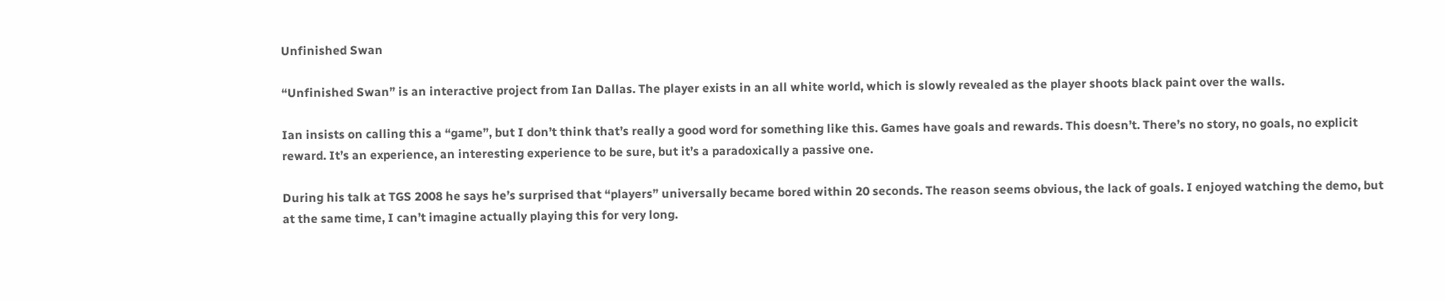Unfinished Swan

“Unfinished Swan” is an interactive project from Ian Dallas. The player exists in an all white world, which is slowly revealed as the player shoots black paint over the walls.

Ian insists on calling this a “game”, but I don’t think that’s really a good word for something like this. Games have goals and rewards. This doesn’t. There’s no story, no goals, no explicit reward. It’s an experience, an interesting experience to be sure, but it’s a paradoxically a passive one.

During his talk at TGS 2008 he says he’s surprised that “players” universally became bored within 20 seconds. The reason seems obvious, the lack of goals. I enjoyed watching the demo, but at the same time, I can’t imagine actually playing this for very long.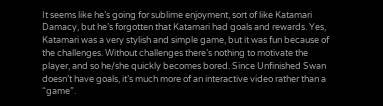It seems like he’s going for sublime enjoyment, sort of like Katamari Damacy, but he’s forgotten that Katamari had goals and rewards. Yes, Katamari was a very stylish and simple game, but it was fun because of the challenges. Without challenges there’s nothing to motivate the player, and so he/she quickly becomes bored. Since Unfinished Swan doesn’t have goals, it’s much more of an interactive video rather than a “game”.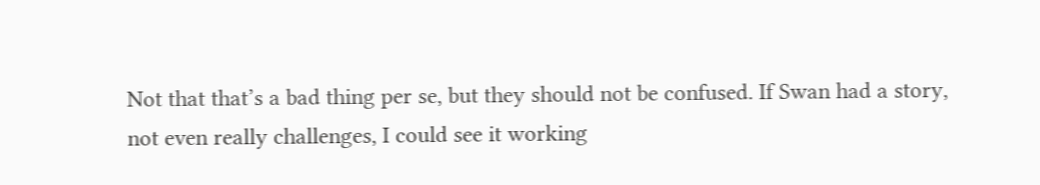Not that that’s a bad thing per se, but they should not be confused. If Swan had a story, not even really challenges, I could see it working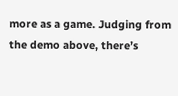more as a game. Judging from the demo above, there’s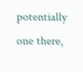potentially one there,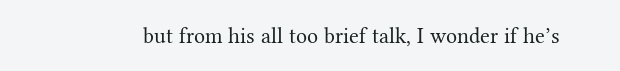but from his all too brief talk, I wonder if he’s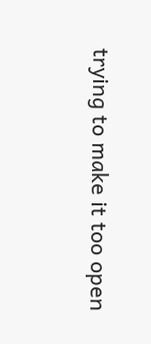trying to make it too open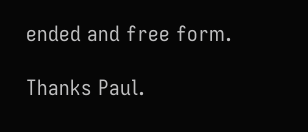ended and free form.

Thanks Paul.